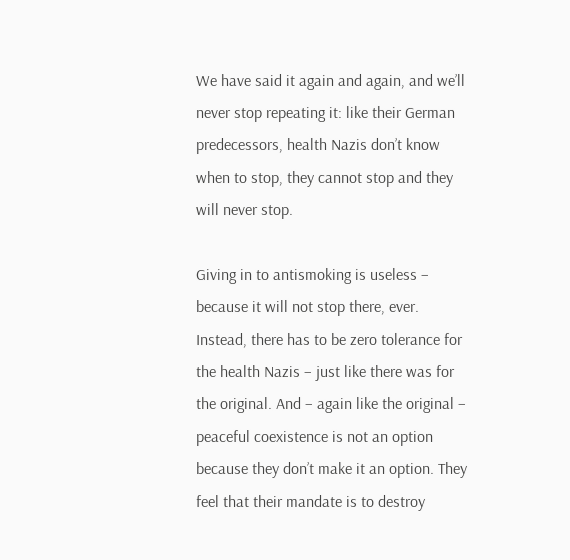We have said it again and again, and we’ll never stop repeating it: like their German predecessors, health Nazis don’t know when to stop, they cannot stop and they will never stop.

Giving in to antismoking is useless – because it will not stop there, ever. Instead, there has to be zero tolerance for the health Nazis – just like there was for the original. And – again like the original – peaceful coexistence is not an option because they don’t make it an option. They feel that their mandate is to destroy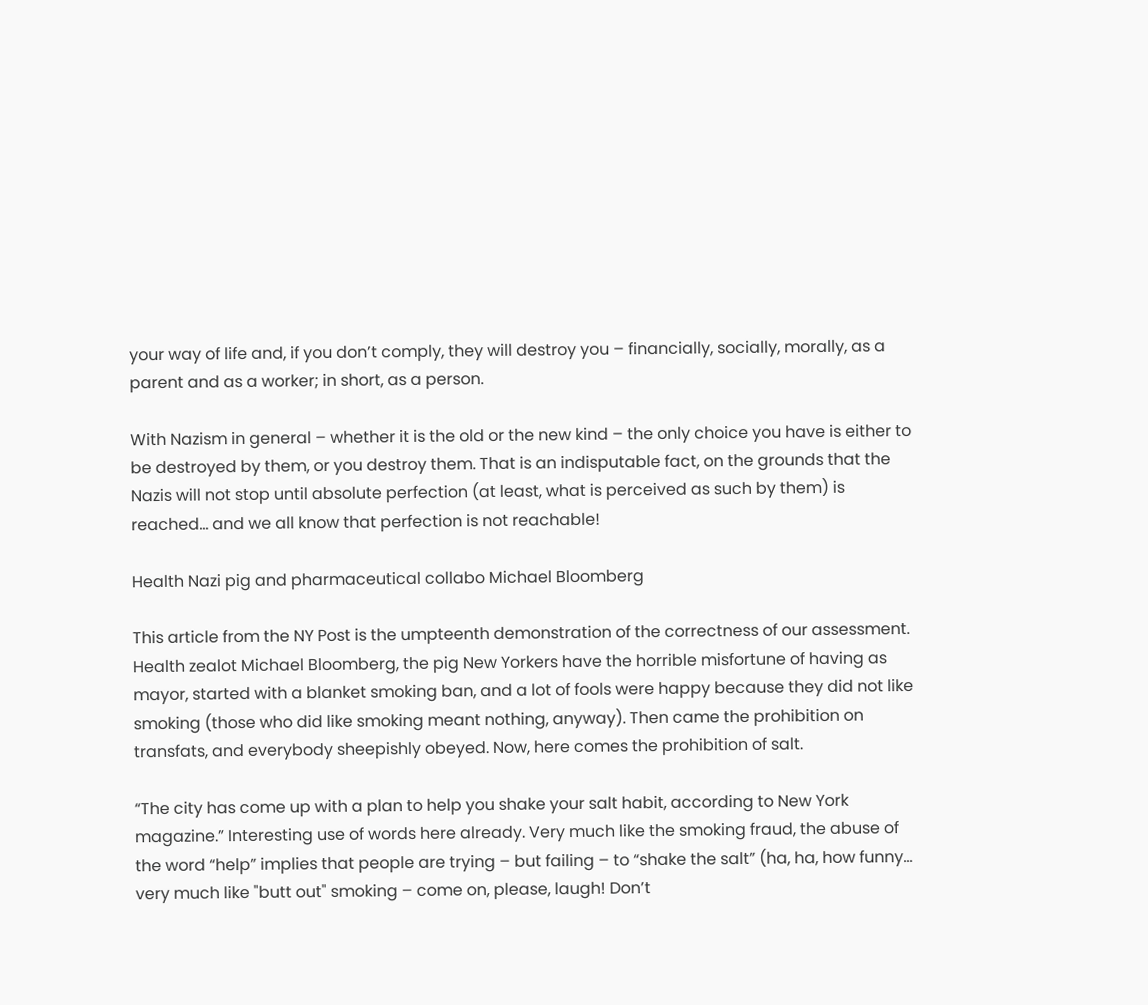your way of life and, if you don’t comply, they will destroy you – financially, socially, morally, as a parent and as a worker; in short, as a person.

With Nazism in general – whether it is the old or the new kind – the only choice you have is either to be destroyed by them, or you destroy them. That is an indisputable fact, on the grounds that the Nazis will not stop until absolute perfection (at least, what is perceived as such by them) is reached… and we all know that perfection is not reachable!

Health Nazi pig and pharmaceutical collabo Michael Bloomberg

This article from the NY Post is the umpteenth demonstration of the correctness of our assessment. Health zealot Michael Bloomberg, the pig New Yorkers have the horrible misfortune of having as mayor, started with a blanket smoking ban, and a lot of fools were happy because they did not like smoking (those who did like smoking meant nothing, anyway). Then came the prohibition on transfats, and everybody sheepishly obeyed. Now, here comes the prohibition of salt.

“The city has come up with a plan to help you shake your salt habit, according to New York magazine.” Interesting use of words here already. Very much like the smoking fraud, the abuse of the word “help” implies that people are trying – but failing – to “shake the salt” (ha, ha, how funny… very much like "butt out" smoking – come on, please, laugh! Don’t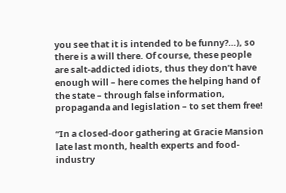you see that it is intended to be funny?…), so there is a will there. Of course, these people are salt-addicted idiots, thus they don’t have enough will – here comes the helping hand of the state – through false information, propaganda and legislation – to set them free!

“In a closed-door gathering at Gracie Mansion late last month, health experts and food-industry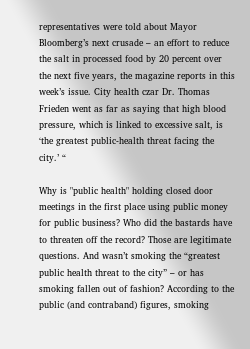representatives were told about Mayor Bloomberg’s next crusade – an effort to reduce the salt in processed food by 20 percent over the next five years, the magazine reports in this week’s issue. City health czar Dr. Thomas Frieden went as far as saying that high blood pressure, which is linked to excessive salt, is ‘the greatest public-health threat facing the city.’ “

Why is "public health" holding closed door meetings in the first place using public money for public business? Who did the bastards have to threaten off the record? Those are legitimate questions. And wasn’t smoking the “greatest public health threat to the city” – or has smoking fallen out of fashion? According to the public (and contraband) figures, smoking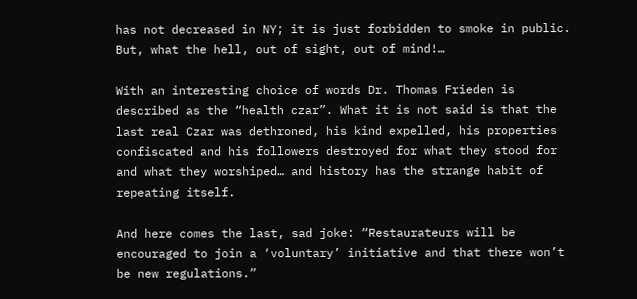has not decreased in NY; it is just forbidden to smoke in public. But, what the hell, out of sight, out of mind!…

With an interesting choice of words Dr. Thomas Frieden is described as the “health czar”. What it is not said is that the last real Czar was dethroned, his kind expelled, his properties confiscated and his followers destroyed for what they stood for and what they worshiped… and history has the strange habit of repeating itself.

And here comes the last, sad joke: “Restaurateurs will be encouraged to join a ‘voluntary’ initiative and that there won’t be new regulations.”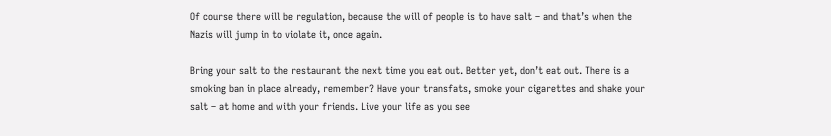Of course there will be regulation, because the will of people is to have salt – and that’s when the Nazis will jump in to violate it, once again.

Bring your salt to the restaurant the next time you eat out. Better yet, don’t eat out. There is a smoking ban in place already, remember? Have your transfats, smoke your cigarettes and shake your salt – at home and with your friends. Live your life as you see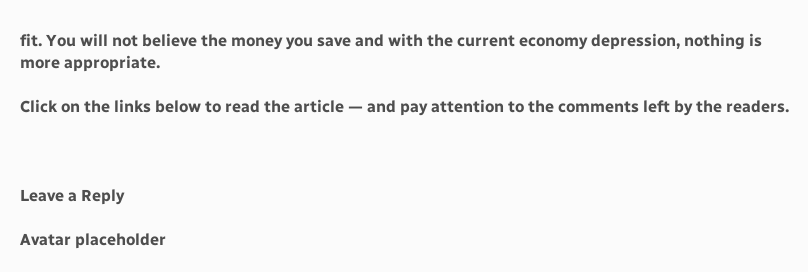fit. You will not believe the money you save and with the current economy depression, nothing is more appropriate.

Click on the links below to read the article — and pay attention to the comments left by the readers.



Leave a Reply

Avatar placeholder